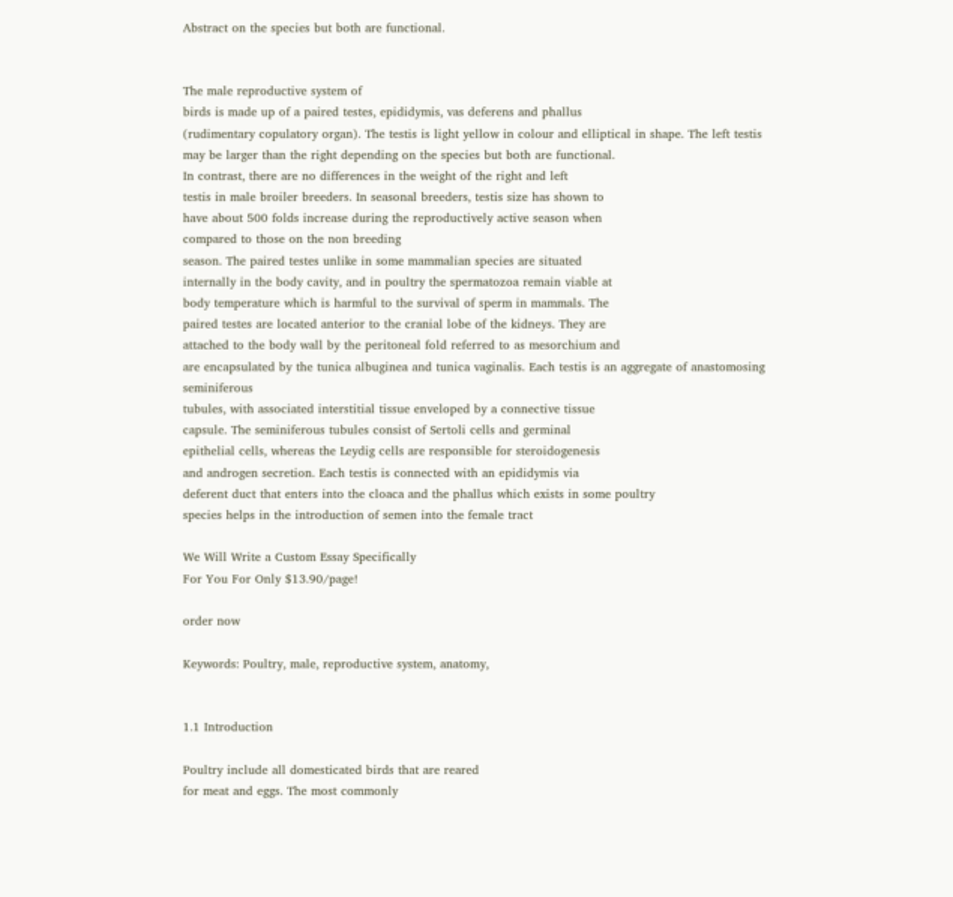Abstract on the species but both are functional.


The male reproductive system of
birds is made up of a paired testes, epididymis, vas deferens and phallus
(rudimentary copulatory organ). The testis is light yellow in colour and elliptical in shape. The left testis
may be larger than the right depending on the species but both are functional.
In contrast, there are no differences in the weight of the right and left
testis in male broiler breeders. In seasonal breeders, testis size has shown to
have about 500 folds increase during the reproductively active season when
compared to those on the non breeding
season. The paired testes unlike in some mammalian species are situated
internally in the body cavity, and in poultry the spermatozoa remain viable at
body temperature which is harmful to the survival of sperm in mammals. The
paired testes are located anterior to the cranial lobe of the kidneys. They are
attached to the body wall by the peritoneal fold referred to as mesorchium and
are encapsulated by the tunica albuginea and tunica vaginalis. Each testis is an aggregate of anastomosing seminiferous
tubules, with associated interstitial tissue enveloped by a connective tissue
capsule. The seminiferous tubules consist of Sertoli cells and germinal
epithelial cells, whereas the Leydig cells are responsible for steroidogenesis
and androgen secretion. Each testis is connected with an epididymis via
deferent duct that enters into the cloaca and the phallus which exists in some poultry
species helps in the introduction of semen into the female tract

We Will Write a Custom Essay Specifically
For You For Only $13.90/page!

order now

Keywords: Poultry, male, reproductive system, anatomy,


1.1 Introduction

Poultry include all domesticated birds that are reared
for meat and eggs. The most commonly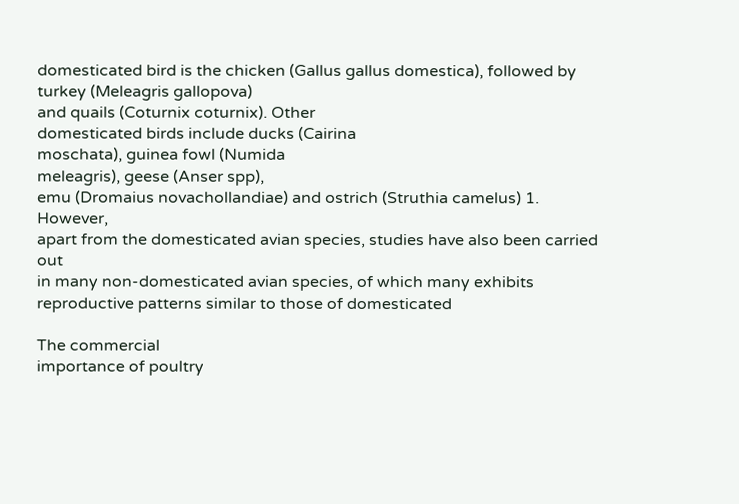domesticated bird is the chicken (Gallus gallus domestica), followed by turkey (Meleagris gallopova)
and quails (Coturnix coturnix). Other
domesticated birds include ducks (Cairina
moschata), guinea fowl (Numida
meleagris), geese (Anser spp),
emu (Dromaius novachollandiae) and ostrich (Struthia camelus) 1. However,
apart from the domesticated avian species, studies have also been carried out
in many non-domesticated avian species, of which many exhibits reproductive patterns similar to those of domesticated

The commercial
importance of poultry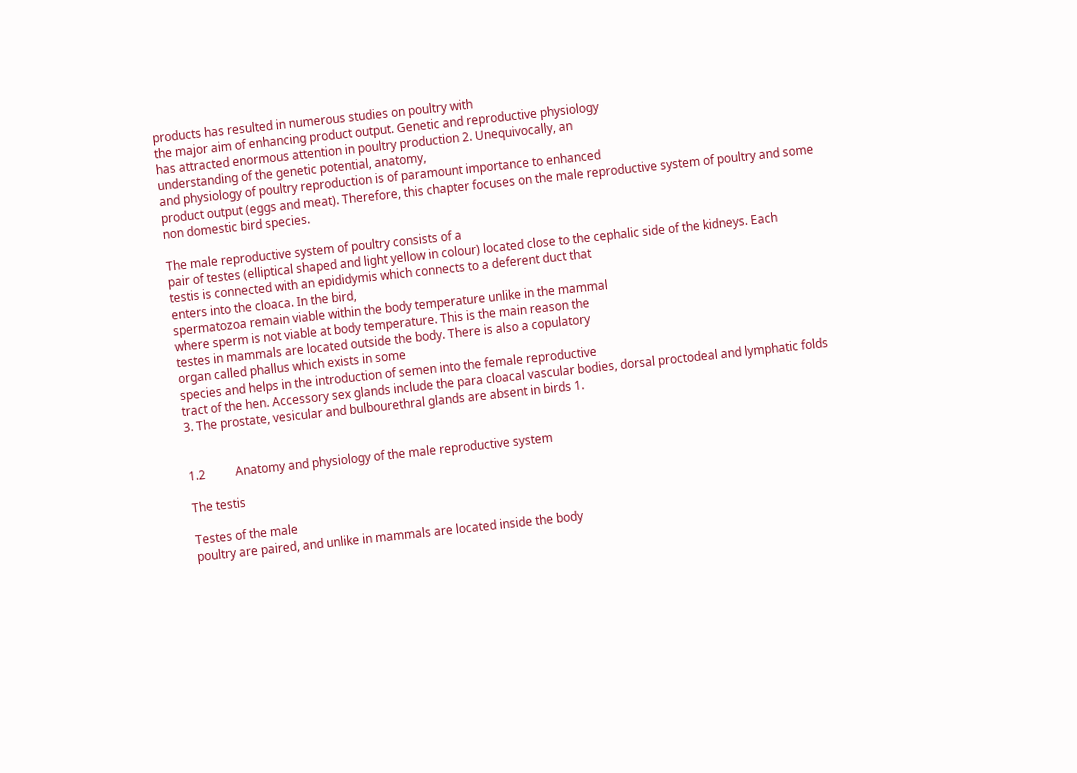products has resulted in numerous studies on poultry with
the major aim of enhancing product output. Genetic and reproductive physiology
has attracted enormous attention in poultry production 2. Unequivocally, an
understanding of the genetic potential, anatomy,
and physiology of poultry reproduction is of paramount importance to enhanced
product output (eggs and meat). Therefore, this chapter focuses on the male reproductive system of poultry and some non domestic bird species.

The male reproductive system of poultry consists of a
pair of testes (elliptical shaped and light yellow in colour) located close to the cephalic side of the kidneys. Each
testis is connected with an epididymis which connects to a deferent duct that
enters into the cloaca. In the bird,
spermatozoa remain viable within the body temperature unlike in the mammal
where sperm is not viable at body temperature. This is the main reason the
testes in mammals are located outside the body. There is also a copulatory
organ called phallus which exists in some
species and helps in the introduction of semen into the female reproductive
tract of the hen. Accessory sex glands include the para cloacal vascular bodies, dorsal proctodeal and lymphatic folds
3. The prostate, vesicular and bulbourethral glands are absent in birds 1.


1.2          Anatomy and physiology of the male reproductive system

The testis

Testes of the male
poultry are paired, and unlike in mammals are located inside the body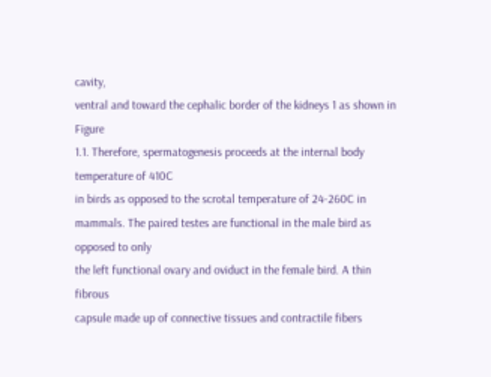cavity,
ventral and toward the cephalic border of the kidneys 1 as shown in Figure
1.1. Therefore, spermatogenesis proceeds at the internal body temperature of 410C
in birds as opposed to the scrotal temperature of 24-260C in
mammals. The paired testes are functional in the male bird as opposed to only
the left functional ovary and oviduct in the female bird. A thin fibrous
capsule made up of connective tissues and contractile fibers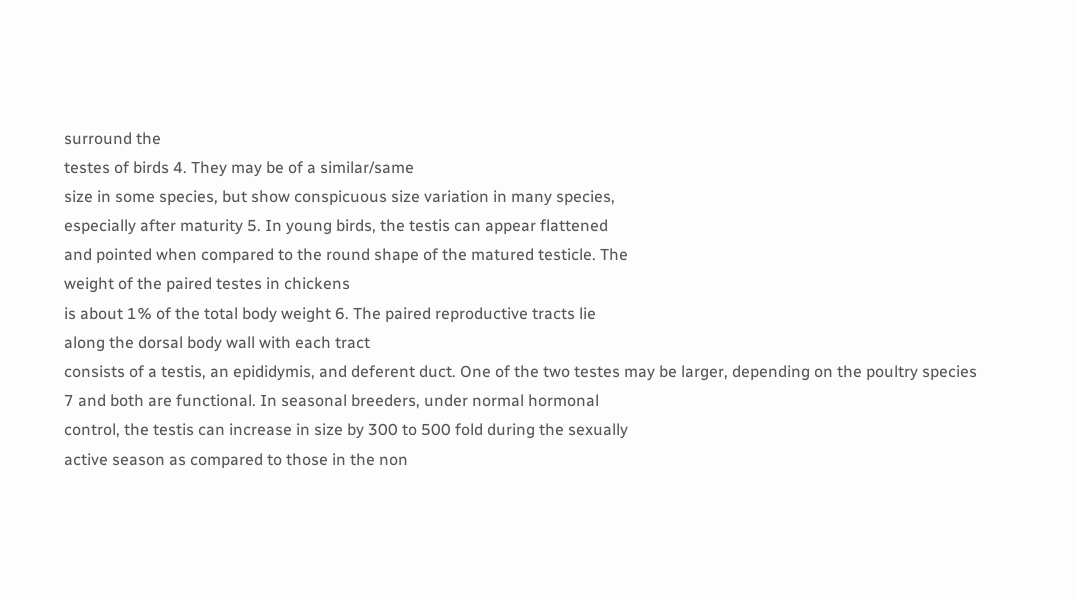surround the
testes of birds 4. They may be of a similar/same
size in some species, but show conspicuous size variation in many species,
especially after maturity 5. In young birds, the testis can appear flattened
and pointed when compared to the round shape of the matured testicle. The
weight of the paired testes in chickens
is about 1% of the total body weight 6. The paired reproductive tracts lie
along the dorsal body wall with each tract
consists of a testis, an epididymis, and deferent duct. One of the two testes may be larger, depending on the poultry species
7 and both are functional. In seasonal breeders, under normal hormonal
control, the testis can increase in size by 300 to 500 fold during the sexually
active season as compared to those in the non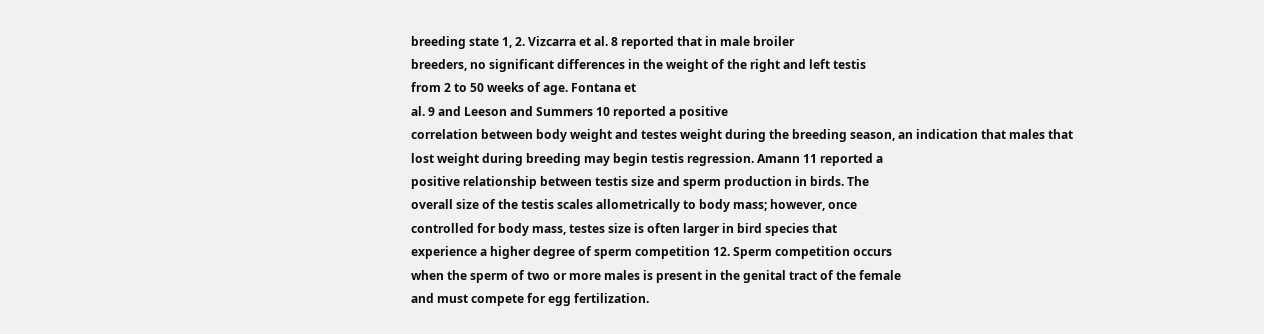breeding state 1, 2. Vizcarra et al. 8 reported that in male broiler
breeders, no significant differences in the weight of the right and left testis
from 2 to 50 weeks of age. Fontana et
al. 9 and Leeson and Summers 10 reported a positive
correlation between body weight and testes weight during the breeding season, an indication that males that
lost weight during breeding may begin testis regression. Amann 11 reported a
positive relationship between testis size and sperm production in birds. The
overall size of the testis scales allometrically to body mass; however, once
controlled for body mass, testes size is often larger in bird species that
experience a higher degree of sperm competition 12. Sperm competition occurs
when the sperm of two or more males is present in the genital tract of the female
and must compete for egg fertilization.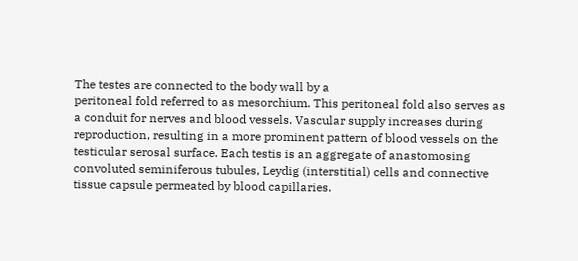The testes are connected to the body wall by a
peritoneal fold referred to as mesorchium. This peritoneal fold also serves as
a conduit for nerves and blood vessels. Vascular supply increases during
reproduction, resulting in a more prominent pattern of blood vessels on the
testicular serosal surface. Each testis is an aggregate of anastomosing
convoluted seminiferous tubules, Leydig (interstitial) cells and connective
tissue capsule permeated by blood capillaries.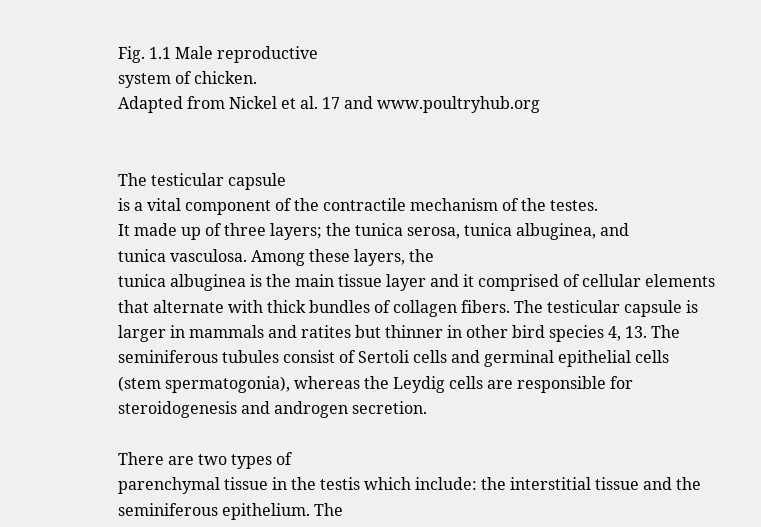Fig. 1.1 Male reproductive
system of chicken.
Adapted from Nickel et al. 17 and www.poultryhub.org


The testicular capsule
is a vital component of the contractile mechanism of the testes.
It made up of three layers; the tunica serosa, tunica albuginea, and
tunica vasculosa. Among these layers, the
tunica albuginea is the main tissue layer and it comprised of cellular elements
that alternate with thick bundles of collagen fibers. The testicular capsule is
larger in mammals and ratites but thinner in other bird species 4, 13. The
seminiferous tubules consist of Sertoli cells and germinal epithelial cells
(stem spermatogonia), whereas the Leydig cells are responsible for
steroidogenesis and androgen secretion.

There are two types of
parenchymal tissue in the testis which include: the interstitial tissue and the
seminiferous epithelium. The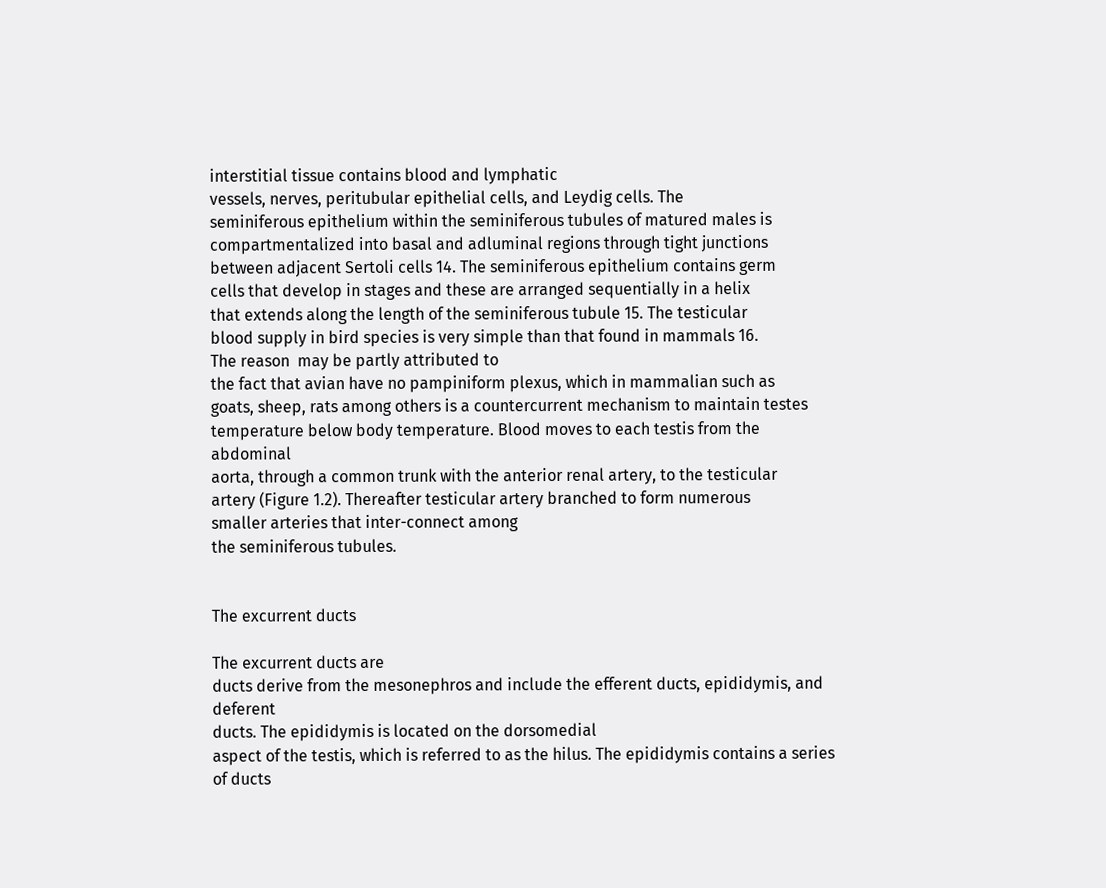interstitial tissue contains blood and lymphatic
vessels, nerves, peritubular epithelial cells, and Leydig cells. The
seminiferous epithelium within the seminiferous tubules of matured males is
compartmentalized into basal and adluminal regions through tight junctions
between adjacent Sertoli cells 14. The seminiferous epithelium contains germ
cells that develop in stages and these are arranged sequentially in a helix
that extends along the length of the seminiferous tubule 15. The testicular
blood supply in bird species is very simple than that found in mammals 16.
The reason  may be partly attributed to
the fact that avian have no pampiniform plexus, which in mammalian such as
goats, sheep, rats among others is a countercurrent mechanism to maintain testes
temperature below body temperature. Blood moves to each testis from the abdominal
aorta, through a common trunk with the anterior renal artery, to the testicular
artery (Figure 1.2). Thereafter testicular artery branched to form numerous
smaller arteries that inter-connect among
the seminiferous tubules.


The excurrent ducts

The excurrent ducts are
ducts derive from the mesonephros and include the efferent ducts, epididymis, and deferent
ducts. The epididymis is located on the dorsomedial
aspect of the testis, which is referred to as the hilus. The epididymis contains a series of ducts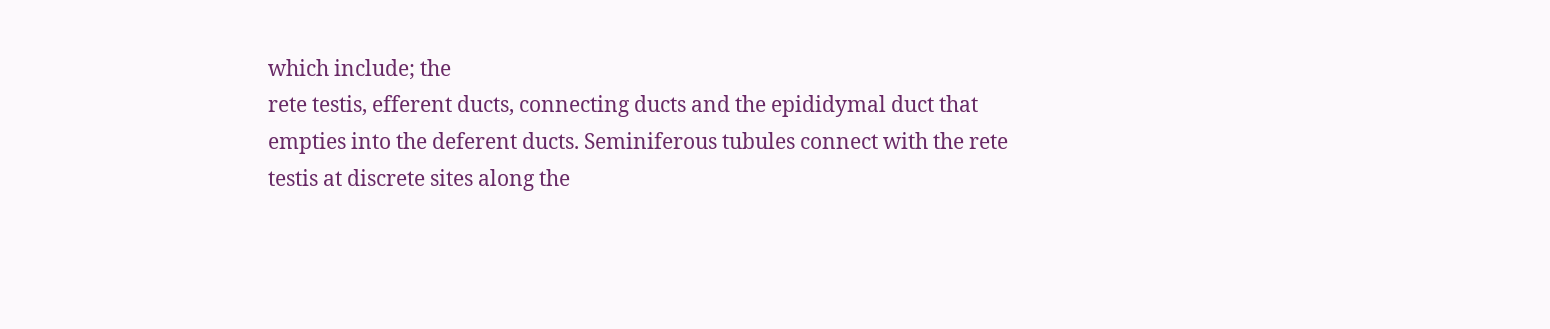which include; the
rete testis, efferent ducts, connecting ducts and the epididymal duct that
empties into the deferent ducts. Seminiferous tubules connect with the rete
testis at discrete sites along the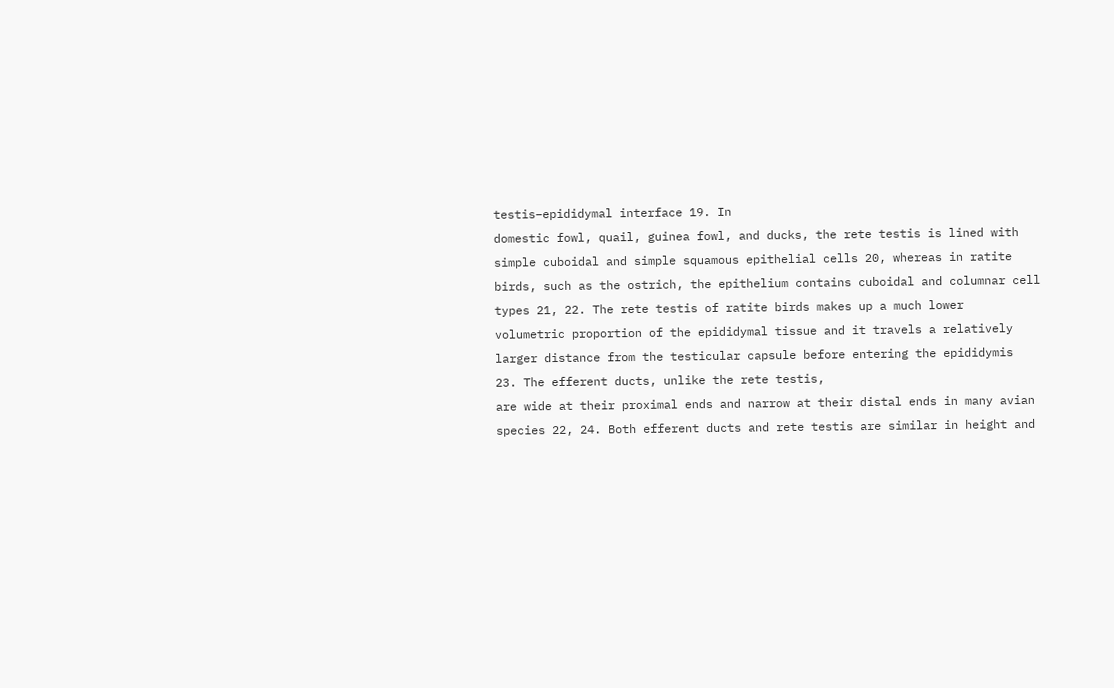testis–epididymal interface 19. In
domestic fowl, quail, guinea fowl, and ducks, the rete testis is lined with
simple cuboidal and simple squamous epithelial cells 20, whereas in ratite
birds, such as the ostrich, the epithelium contains cuboidal and columnar cell
types 21, 22. The rete testis of ratite birds makes up a much lower
volumetric proportion of the epididymal tissue and it travels a relatively
larger distance from the testicular capsule before entering the epididymis
23. The efferent ducts, unlike the rete testis,
are wide at their proximal ends and narrow at their distal ends in many avian
species 22, 24. Both efferent ducts and rete testis are similar in height and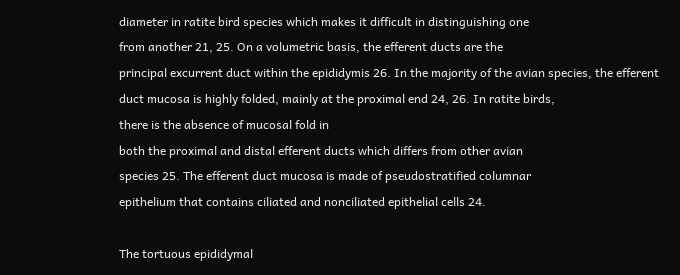diameter in ratite bird species which makes it difficult in distinguishing one
from another 21, 25. On a volumetric basis, the efferent ducts are the
principal excurrent duct within the epididymis 26. In the majority of the avian species, the efferent
duct mucosa is highly folded, mainly at the proximal end 24, 26. In ratite birds,
there is the absence of mucosal fold in
both the proximal and distal efferent ducts which differs from other avian
species 25. The efferent duct mucosa is made of pseudostratified columnar
epithelium that contains ciliated and nonciliated epithelial cells 24.

The tortuous epididymal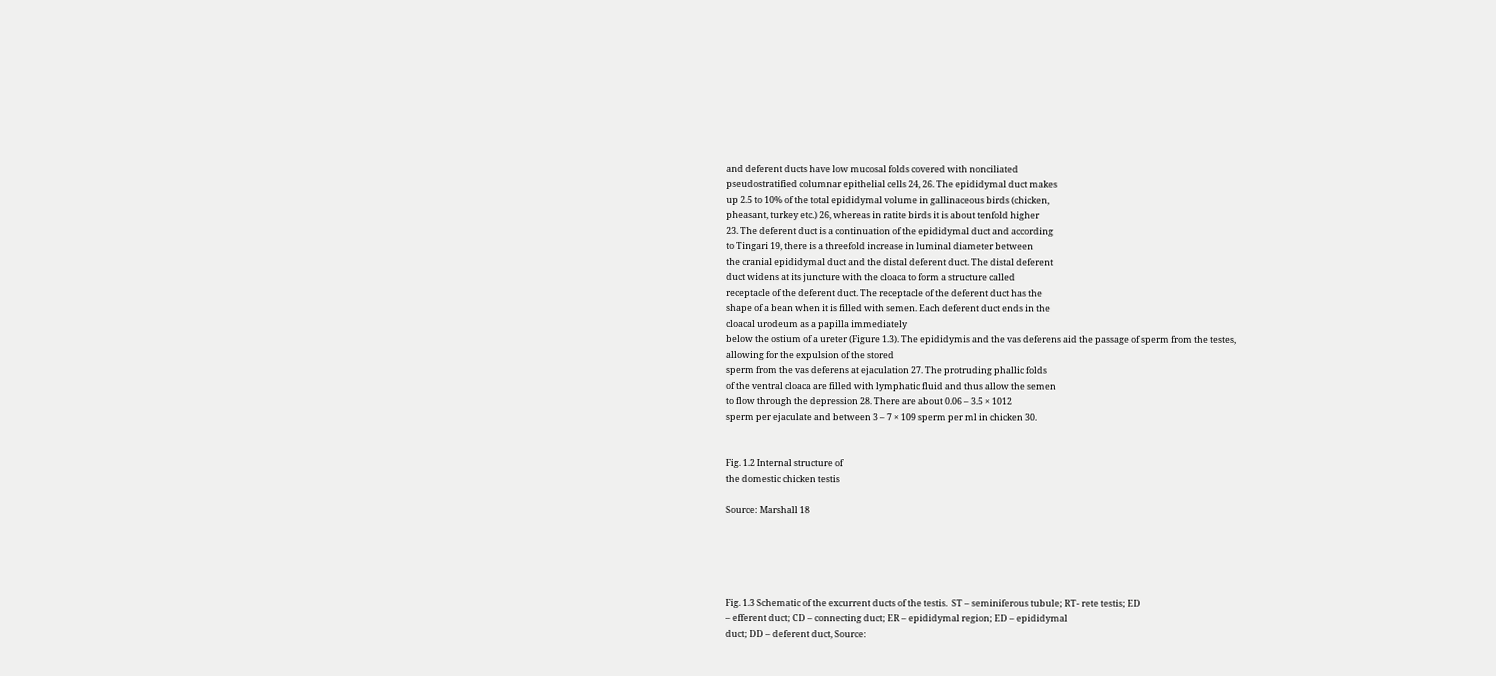and deferent ducts have low mucosal folds covered with nonciliated
pseudostratified columnar epithelial cells 24, 26. The epididymal duct makes
up 2.5 to 10% of the total epididymal volume in gallinaceous birds (chicken,
pheasant, turkey etc.) 26, whereas in ratite birds it is about tenfold higher
23. The deferent duct is a continuation of the epididymal duct and according
to Tingari 19, there is a threefold increase in luminal diameter between
the cranial epididymal duct and the distal deferent duct. The distal deferent
duct widens at its juncture with the cloaca to form a structure called
receptacle of the deferent duct. The receptacle of the deferent duct has the
shape of a bean when it is filled with semen. Each deferent duct ends in the
cloacal urodeum as a papilla immediately
below the ostium of a ureter (Figure 1.3). The epididymis and the vas deferens aid the passage of sperm from the testes,
allowing for the expulsion of the stored
sperm from the vas deferens at ejaculation 27. The protruding phallic folds
of the ventral cloaca are filled with lymphatic fluid and thus allow the semen
to flow through the depression 28. There are about 0.06 – 3.5 × 1012
sperm per ejaculate and between 3 – 7 × 109 sperm per ml in chicken 30.


Fig. 1.2 Internal structure of
the domestic chicken testis

Source: Marshall 18





Fig. 1.3 Schematic of the excurrent ducts of the testis.  ST – seminiferous tubule; RT- rete testis; ED
– efferent duct; CD – connecting duct; ER – epididymal region; ED – epididymal
duct; DD – deferent duct, Source: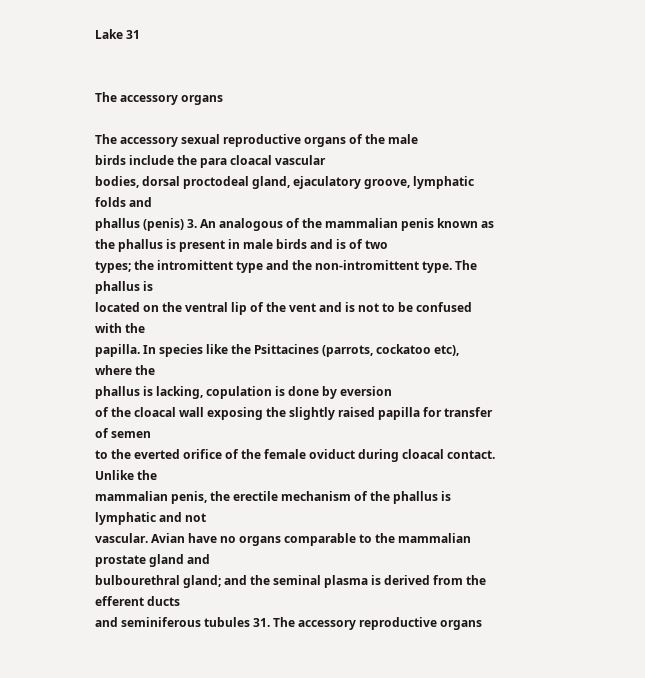Lake 31


The accessory organs

The accessory sexual reproductive organs of the male
birds include the para cloacal vascular
bodies, dorsal proctodeal gland, ejaculatory groove, lymphatic folds and
phallus (penis) 3. An analogous of the mammalian penis known as the phallus is present in male birds and is of two
types; the intromittent type and the non-intromittent type. The phallus is
located on the ventral lip of the vent and is not to be confused with the
papilla. In species like the Psittacines (parrots, cockatoo etc), where the
phallus is lacking, copulation is done by eversion
of the cloacal wall exposing the slightly raised papilla for transfer of semen
to the everted orifice of the female oviduct during cloacal contact. Unlike the
mammalian penis, the erectile mechanism of the phallus is lymphatic and not
vascular. Avian have no organs comparable to the mammalian prostate gland and
bulbourethral gland; and the seminal plasma is derived from the efferent ducts
and seminiferous tubules 31. The accessory reproductive organs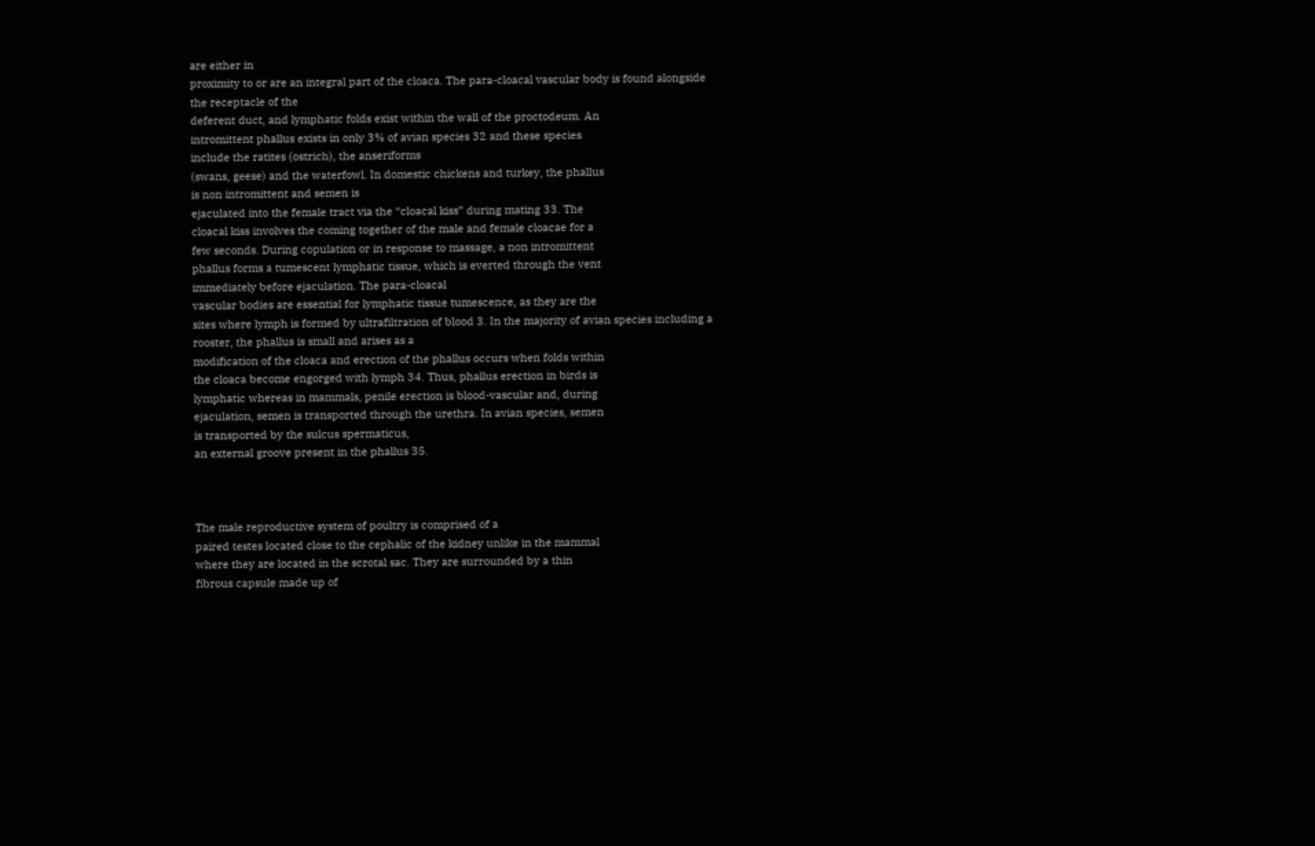are either in
proximity to or are an integral part of the cloaca. The para-cloacal vascular body is found alongside the receptacle of the
deferent duct, and lymphatic folds exist within the wall of the proctodeum. An
intromittent phallus exists in only 3% of avian species 32 and these species
include the ratites (ostrich), the anseriforms
(swans, geese) and the waterfowl. In domestic chickens and turkey, the phallus
is non intromittent and semen is
ejaculated into the female tract via the “cloacal kiss” during mating 33. The
cloacal kiss involves the coming together of the male and female cloacae for a
few seconds. During copulation or in response to massage, a non intromittent
phallus forms a tumescent lymphatic tissue, which is everted through the vent
immediately before ejaculation. The para-cloacal
vascular bodies are essential for lymphatic tissue tumescence, as they are the
sites where lymph is formed by ultrafiltration of blood 3. In the majority of avian species including a rooster, the phallus is small and arises as a
modification of the cloaca and erection of the phallus occurs when folds within
the cloaca become engorged with lymph 34. Thus, phallus erection in birds is
lymphatic whereas in mammals, penile erection is blood-vascular and, during
ejaculation, semen is transported through the urethra. In avian species, semen
is transported by the sulcus spermaticus,
an external groove present in the phallus 35.



The male reproductive system of poultry is comprised of a
paired testes located close to the cephalic of the kidney unlike in the mammal
where they are located in the scrotal sac. They are surrounded by a thin
fibrous capsule made up of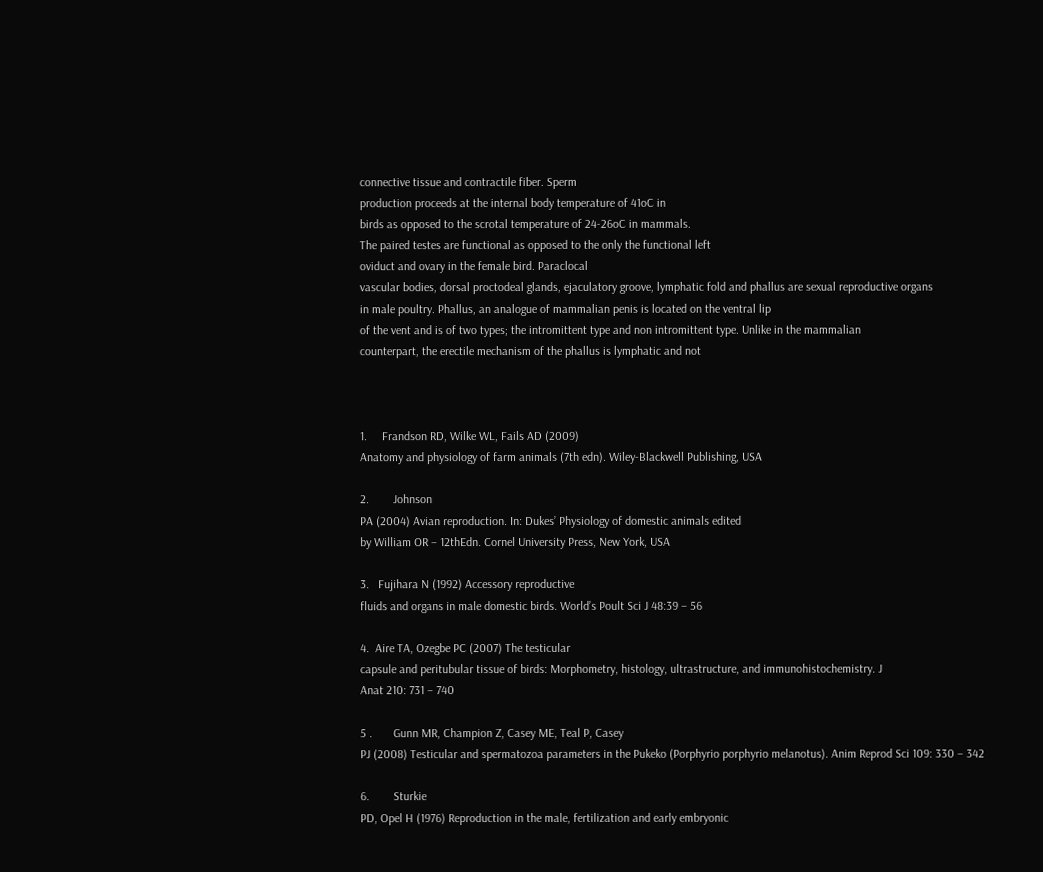connective tissue and contractile fiber. Sperm
production proceeds at the internal body temperature of 41oC in
birds as opposed to the scrotal temperature of 24-26oC in mammals.
The paired testes are functional as opposed to the only the functional left
oviduct and ovary in the female bird. Paraclocal
vascular bodies, dorsal proctodeal glands, ejaculatory groove, lymphatic fold and phallus are sexual reproductive organs
in male poultry. Phallus, an analogue of mammalian penis is located on the ventral lip
of the vent and is of two types; the intromittent type and non intromittent type. Unlike in the mammalian
counterpart, the erectile mechanism of the phallus is lymphatic and not



1.     Frandson RD, Wilke WL, Fails AD (2009)
Anatomy and physiology of farm animals (7th edn). Wiley-Blackwell Publishing, USA

2.        Johnson
PA (2004) Avian reproduction. In: Dukes’ Physiology of domestic animals edited
by William OR – 12thEdn. Cornel University Press, New York, USA

3.   Fujihara N (1992) Accessory reproductive
fluids and organs in male domestic birds. World’s Poult Sci J 48:39 – 56

4.  Aire TA, Ozegbe PC (2007) The testicular
capsule and peritubular tissue of birds: Morphometry, histology, ultrastructure, and immunohistochemistry. J
Anat 210: 731 – 740

5 .       Gunn MR, Champion Z, Casey ME, Teal P, Casey
PJ (2008) Testicular and spermatozoa parameters in the Pukeko (Porphyrio porphyrio melanotus). Anim Reprod Sci 109: 330 – 342

6.        Sturkie
PD, Opel H (1976) Reproduction in the male, fertilization and early embryonic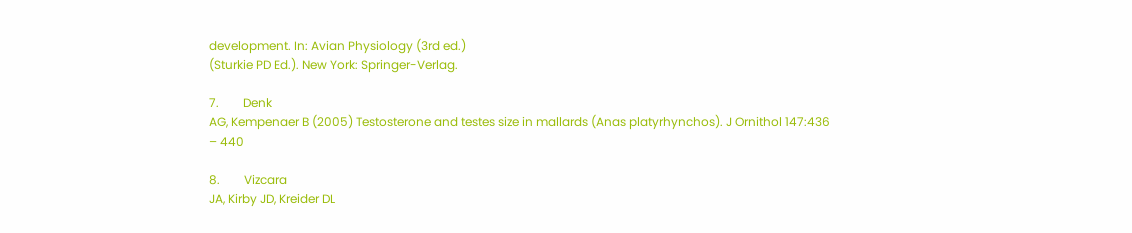development. In: Avian Physiology (3rd ed.)
(Sturkie PD Ed.). New York: Springer-Verlag.

7.        Denk
AG, Kempenaer B (2005) Testosterone and testes size in mallards (Anas platyrhynchos). J Ornithol 147:436
– 440

8.        Vizcara
JA, Kirby JD, Kreider DL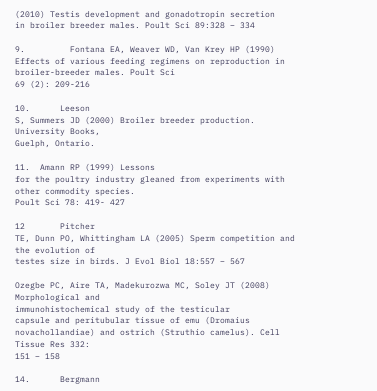(2010) Testis development and gonadotropin secretion
in broiler breeder males. Poult Sci 89:328 – 334

9.         Fontana EA, Weaver WD, Van Krey HP (1990) Effects of various feeding regimens on reproduction in
broiler-breeder males. Poult Sci
69 (2): 209-216

10.      Leeson
S, Summers JD (2000) Broiler breeder production. University Books,
Guelph, Ontario.

11.  Amann RP (1999) Lessons
for the poultry industry gleaned from experiments with other commodity species.
Poult Sci 78: 419- 427

12       Pitcher
TE, Dunn PO, Whittingham LA (2005) Sperm competition and the evolution of
testes size in birds. J Evol Biol 18:557 – 567

Ozegbe PC, Aire TA, Madekurozwa MC, Soley JT (2008) Morphological and
immunohistochemical study of the testicular
capsule and peritubular tissue of emu (Dromaius
novachollandiae) and ostrich (Struthio camelus). Cell Tissue Res 332:
151 – 158

14.      Bergmann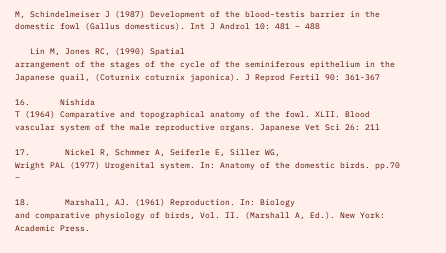M, Schindelmeiser J (1987) Development of the blood-testis barrier in the
domestic fowl (Gallus domesticus). Int J Androl 10: 481 – 488

   Lin M, Jones RC, (1990) Spatial
arrangement of the stages of the cycle of the seminiferous epithelium in the Japanese quail, (Coturnix coturnix japonica). J Reprod Fertil 90: 361-367

16.      Nishida
T (1964) Comparative and topographical anatomy of the fowl. XLII. Blood
vascular system of the male reproductive organs. Japanese Vet Sci 26: 21l

17.       Nickel R, Schmmer A, Seiferle E, Siller WG,
Wright PAL (1977) Urogenital system. In: Anatomy of the domestic birds. pp.70 –

18.       Marshall, AJ. (1961) Reproduction. In: Biology
and comparative physiology of birds, Vol. II. (Marshall A, Ed.). New York:
Academic Press.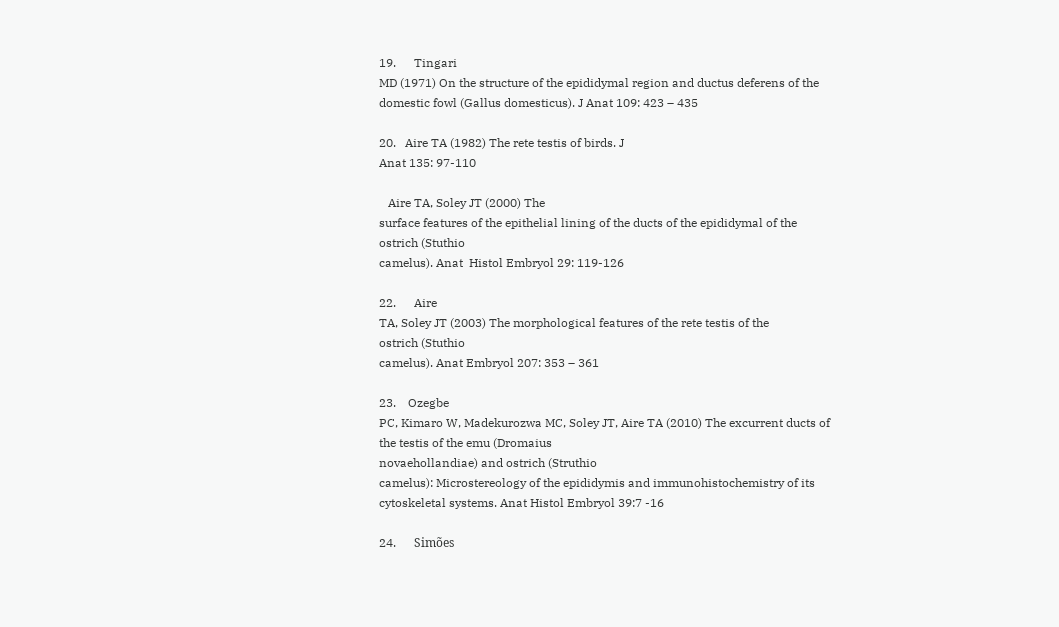19.      Tingari
MD (1971) On the structure of the epididymal region and ductus deferens of the
domestic fowl (Gallus domesticus). J Anat 109: 423 – 435

20.   Aire TA (1982) The rete testis of birds. J
Anat 135: 97-110

   Aire TA, Soley JT (2000) The
surface features of the epithelial lining of the ducts of the epididymal of the
ostrich (Stuthio
camelus). Anat  Histol Embryol 29: 119-126

22.      Aire
TA, Soley JT (2003) The morphological features of the rete testis of the
ostrich (Stuthio
camelus). Anat Embryol 207: 353 – 361

23.    Ozegbe
PC, Kimaro W, Madekurozwa MC, Soley JT, Aire TA (2010) The excurrent ducts of
the testis of the emu (Dromaius
novaehollandiae) and ostrich (Struthio
camelus): Microstereology of the epididymis and immunohistochemistry of its
cytoskeletal systems. Anat Histol Embryol 39:7 -16

24.      Simões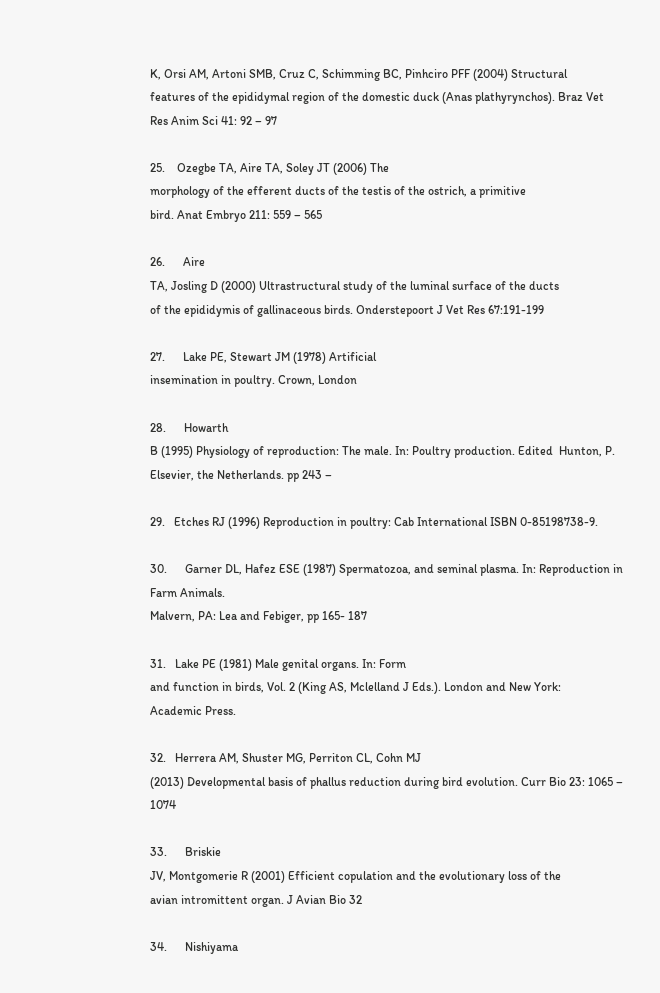K, Orsi AM, Artoni SMB, Cruz C, Schimming BC, Pinhciro PFF (2004) Structural
features of the epididymal region of the domestic duck (Anas plathyrynchos). Braz Vet
Res Anim Sci 41: 92 – 97

25.    Ozegbe TA, Aire TA, Soley JT (2006) The
morphology of the efferent ducts of the testis of the ostrich, a primitive
bird. Anat Embryo 211: 559 – 565

26.      Aire
TA, Josling D (2000) Ultrastructural study of the luminal surface of the ducts
of the epididymis of gallinaceous birds. Onderstepoort J Vet Res 67:191-199

27.      Lake PE, Stewart JM (1978) Artificial
insemination in poultry. Crown, London

28.      Howarth
B (1995) Physiology of reproduction: The male. In: Poultry production. Edited  Hunton, P. Elsevier, the Netherlands. pp 243 –

29.   Etches RJ (1996) Reproduction in poultry: Cab International ISBN 0-85198738-9.

30.      Garner DL, Hafez ESE (1987) Spermatozoa, and seminal plasma. In: Reproduction in Farm Animals.
Malvern, PA: Lea and Febiger, pp 165- 187

31.   Lake PE (1981) Male genital organs. In: Form
and function in birds, Vol. 2 (King AS, Mclelland J Eds.). London and New York:
Academic Press.

32.   Herrera AM, Shuster MG, Perriton CL, Cohn MJ
(2013) Developmental basis of phallus reduction during bird evolution. Curr Bio 23: 1065 – 1074

33.      Briskie
JV, Montgomerie R (2001) Efficient copulation and the evolutionary loss of the
avian intromittent organ. J Avian Bio 32

34.      Nishiyama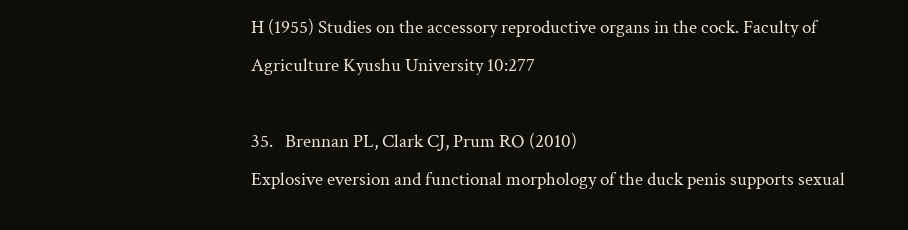H (1955) Studies on the accessory reproductive organs in the cock. Faculty of
Agriculture Kyushu University 10:277

35.   Brennan PL, Clark CJ, Prum RO (2010)
Explosive eversion and functional morphology of the duck penis supports sexual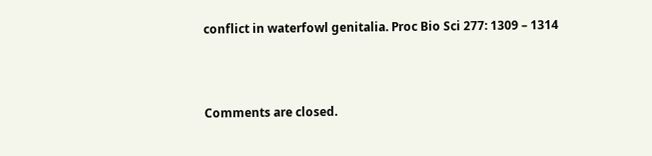conflict in waterfowl genitalia. Proc Bio Sci 277: 1309 – 1314



Comments are closed.